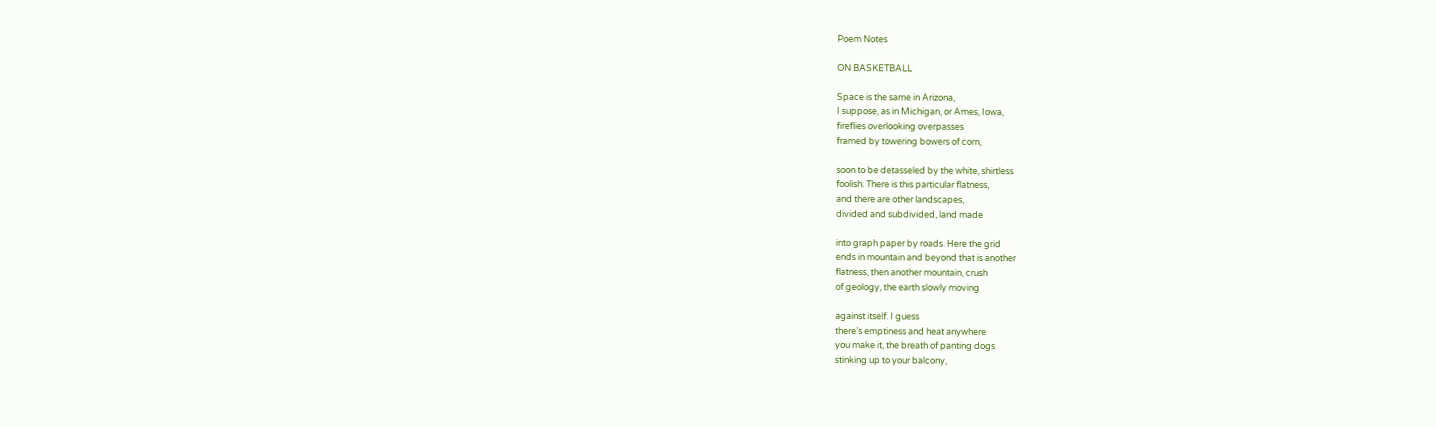Poem Notes

ON BASKETBALL

Space is the same in Arizona,
I suppose, as in Michigan, or Ames, Iowa,
fireflies overlooking overpasses
framed by towering bowers of corn,

soon to be detasseled by the white, shirtless
foolish. There is this particular flatness,
and there are other landscapes,
divided and subdivided, land made

into graph paper by roads. Here the grid
ends in mountain and beyond that is another
flatness, then another mountain, crush
of geology, the earth slowly moving

against itself. I guess
there’s emptiness and heat anywhere
you make it, the breath of panting dogs
stinking up to your balcony,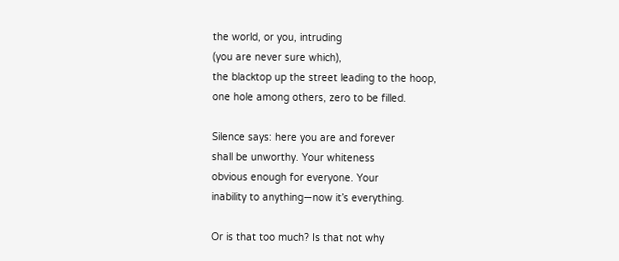the world, or you, intruding
(you are never sure which),
the blacktop up the street leading to the hoop,
one hole among others, zero to be filled.

Silence says: here you are and forever
shall be unworthy. Your whiteness
obvious enough for everyone. Your
inability to anything—now it’s everything.

Or is that too much? Is that not why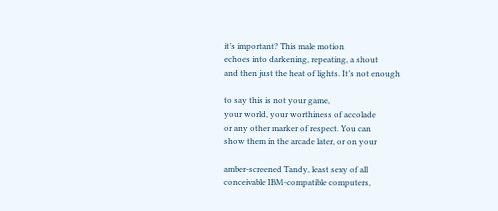it’s important? This male motion
echoes into darkening, repeating, a shout
and then just the heat of lights. It’s not enough

to say this is not your game,
your world, your worthiness of accolade
or any other marker of respect. You can
show them in the arcade later, or on your

amber-screened Tandy, least sexy of all
conceivable IBM-compatible computers,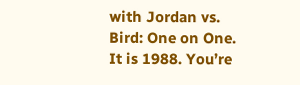with Jordan vs. Bird: One on One.
It is 1988. You’re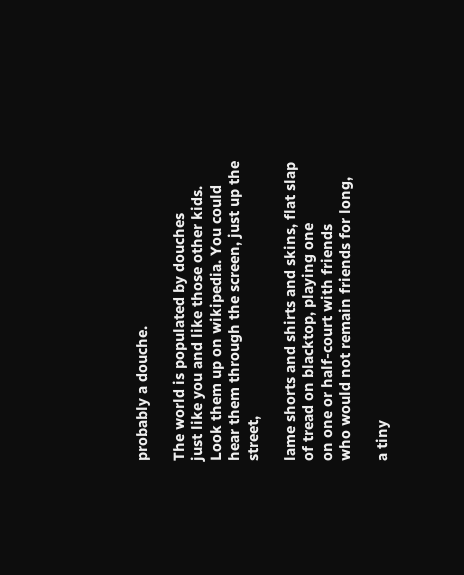probably a douche.

The world is populated by douches
just like you and like those other kids.
Look them up on wikipedia. You could
hear them through the screen, just up the street,

lame shorts and shirts and skins, flat slap
of tread on blacktop, playing one
on one or half-court with friends
who would not remain friends for long,

a tiny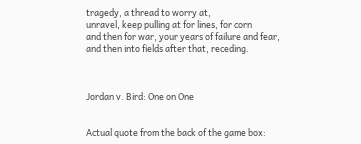tragedy, a thread to worry at,
unravel, keep pulling at for lines, for corn
and then for war, your years of failure and fear,
and then into fields after that, receding.



Jordan v. Bird: One on One


Actual quote from the back of the game box: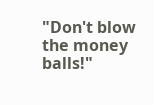"Don't blow the money balls!"